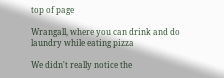top of page

Wrangall, where you can drink and do laundry while eating pizza

We didn't really notice the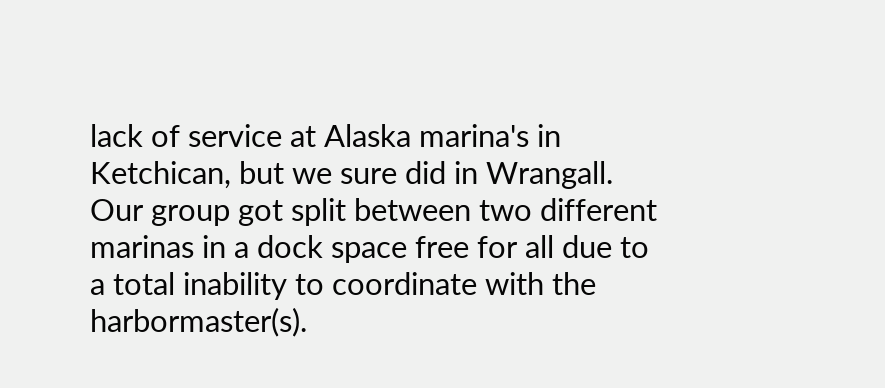lack of service at Alaska marina's in Ketchican, but we sure did in Wrangall. Our group got split between two different marinas in a dock space free for all due to a total inability to coordinate with the harbormaster(s).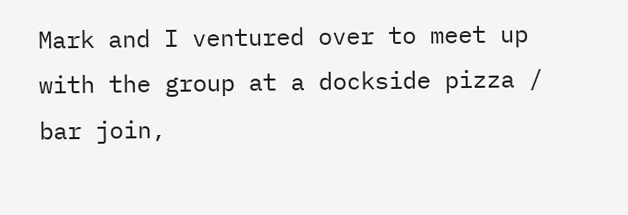Mark and I ventured over to meet up with the group at a dockside pizza / bar join,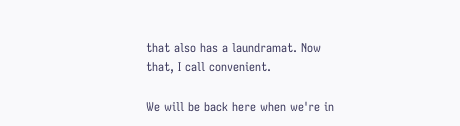that also has a laundramat. Now that, I call convenient.

We will be back here when we're in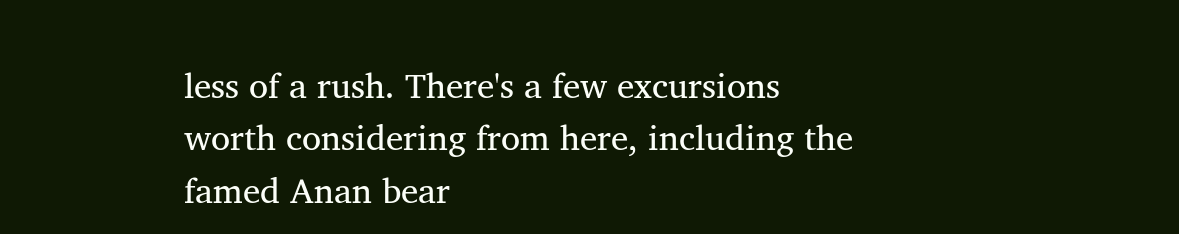less of a rush. There's a few excursions worth considering from here, including the famed Anan bear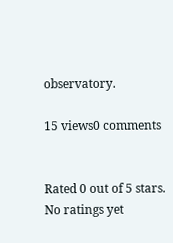observatory.

15 views0 comments


Rated 0 out of 5 stars.
No ratings yet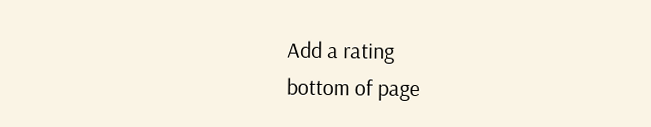Add a rating
bottom of page